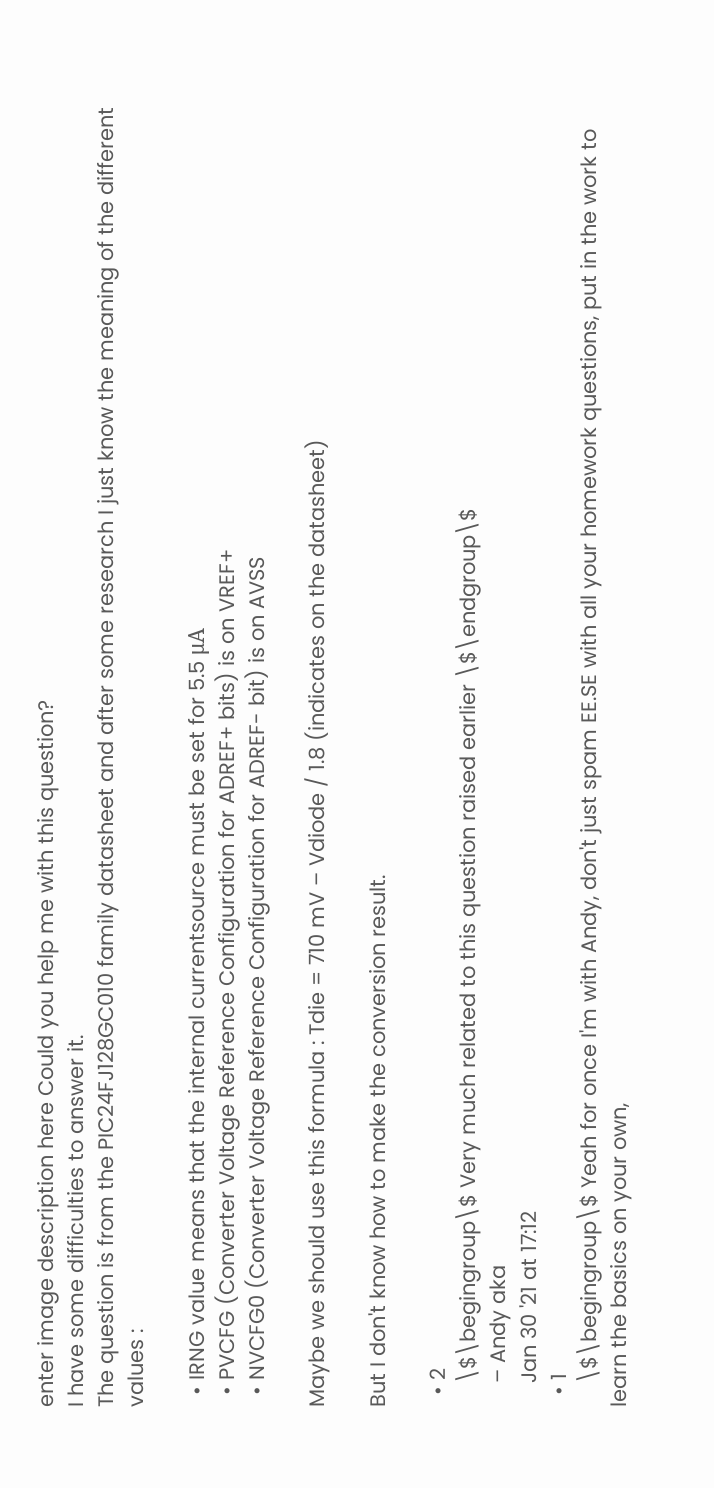enter image description here Could you help me with this question?
I have some difficulties to answer it.
The question is from the PIC24FJ128GC010 family datasheet and after some research I just know the meaning of the different values :

  • IRNG value means that the internal currentsource must be set for 5.5 μA
  • PVCFG (Converter Voltage Reference Configuration for ADREF+ bits) is on VREF+
  • NVCFG0 (Converter Voltage Reference Configuration for ADREF- bit) is on AVSS

Maybe we should use this formula : Tdie = 710 mV – Vdiode / 1.8 (indicates on the datasheet)

But I don't know how to make the conversion result.

  • 2
    \$\begingroup\$ Very much related to this question raised earlier \$\endgroup\$
    – Andy aka
    Jan 30 '21 at 17:12
  • 1
    \$\begingroup\$ Yeah for once I'm with Andy, don't just spam EE.SE with all your homework questions, put in the work to learn the basics on your own,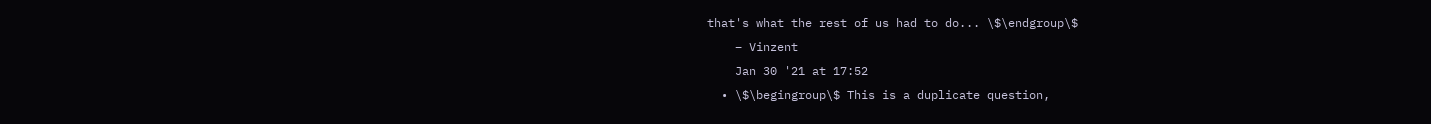that's what the rest of us had to do... \$\endgroup\$
    – Vinzent
    Jan 30 '21 at 17:52
  • \$\begingroup\$ This is a duplicate question,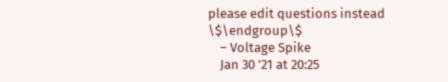please edit questions instead \$\endgroup\$
    – Voltage Spike
    Jan 30 '21 at 20:25